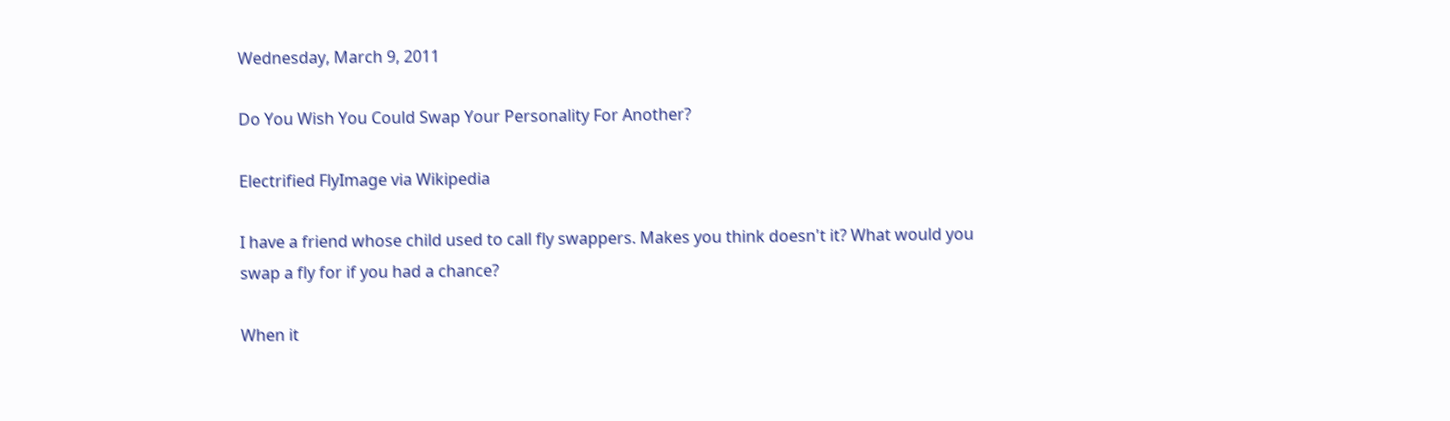Wednesday, March 9, 2011

Do You Wish You Could Swap Your Personality For Another?

Electrified FlyImage via Wikipedia

I have a friend whose child used to call fly swappers. Makes you think doesn't it? What would you swap a fly for if you had a chance?

When it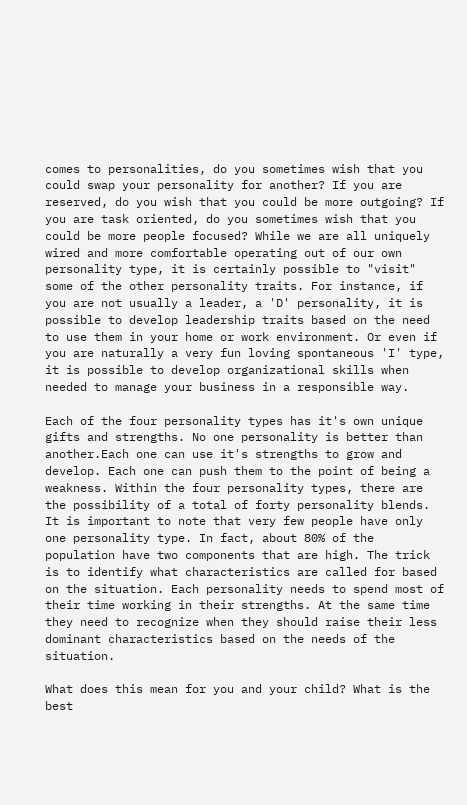comes to personalities, do you sometimes wish that you could swap your personality for another? If you are reserved, do you wish that you could be more outgoing? If you are task oriented, do you sometimes wish that you could be more people focused? While we are all uniquely wired and more comfortable operating out of our own personality type, it is certainly possible to "visit" some of the other personality traits. For instance, if you are not usually a leader, a 'D' personality, it is possible to develop leadership traits based on the need to use them in your home or work environment. Or even if you are naturally a very fun loving spontaneous 'I' type, it is possible to develop organizational skills when needed to manage your business in a responsible way.

Each of the four personality types has it's own unique gifts and strengths. No one personality is better than another.Each one can use it's strengths to grow and develop. Each one can push them to the point of being a weakness. Within the four personality types, there are the possibility of a total of forty personality blends. It is important to note that very few people have only one personality type. In fact, about 80% of the population have two components that are high. The trick is to identify what characteristics are called for based on the situation. Each personality needs to spend most of their time working in their strengths. At the same time they need to recognize when they should raise their less dominant characteristics based on the needs of the situation.

What does this mean for you and your child? What is the best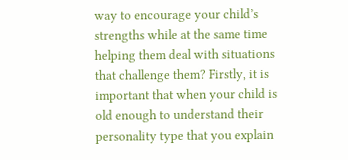way to encourage your child’s strengths while at the same time helping them deal with situations that challenge them? Firstly, it is important that when your child is old enough to understand their personality type that you explain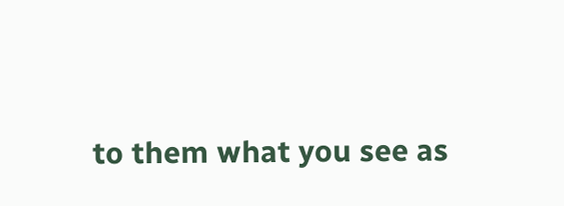to them what you see as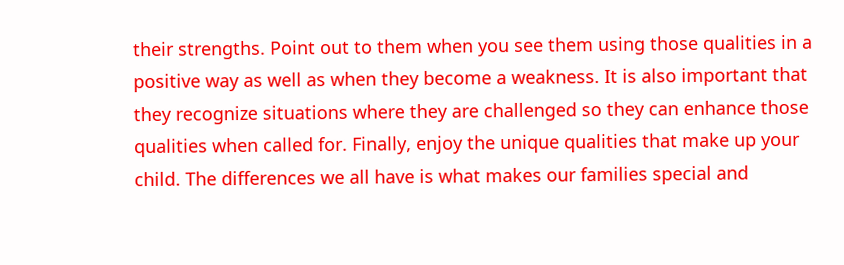their strengths. Point out to them when you see them using those qualities in a positive way as well as when they become a weakness. It is also important that they recognize situations where they are challenged so they can enhance those qualities when called for. Finally, enjoy the unique qualities that make up your child. The differences we all have is what makes our families special and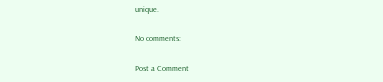unique.

No comments:

Post a Comment